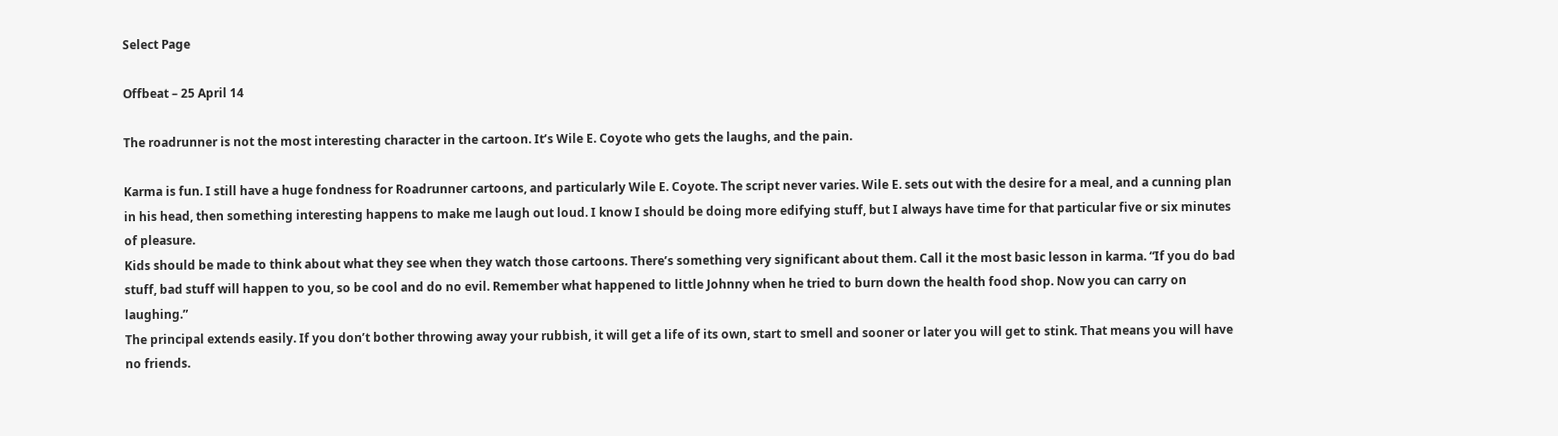Select Page

Offbeat – 25 April 14

The roadrunner is not the most interesting character in the cartoon. It’s Wile E. Coyote who gets the laughs, and the pain.

Karma is fun. I still have a huge fondness for Roadrunner cartoons, and particularly Wile E. Coyote. The script never varies. Wile E. sets out with the desire for a meal, and a cunning plan in his head, then something interesting happens to make me laugh out loud. I know I should be doing more edifying stuff, but I always have time for that particular five or six minutes of pleasure.
Kids should be made to think about what they see when they watch those cartoons. There’s something very significant about them. Call it the most basic lesson in karma. “If you do bad stuff, bad stuff will happen to you, so be cool and do no evil. Remember what happened to little Johnny when he tried to burn down the health food shop. Now you can carry on laughing.”
The principal extends easily. If you don’t bother throwing away your rubbish, it will get a life of its own, start to smell and sooner or later you will get to stink. That means you will have no friends.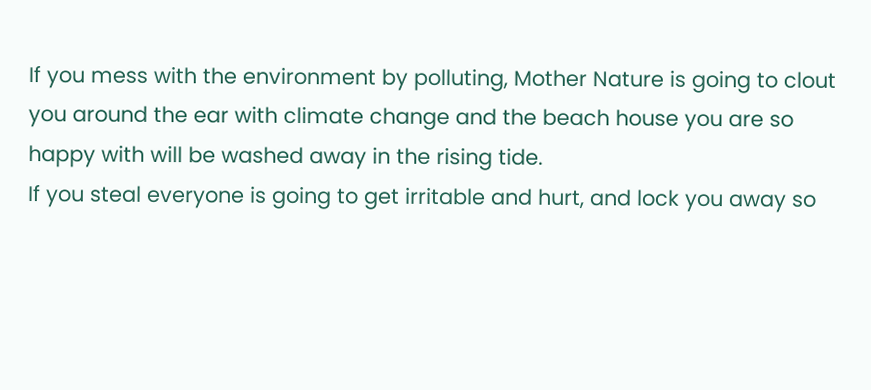If you mess with the environment by polluting, Mother Nature is going to clout you around the ear with climate change and the beach house you are so happy with will be washed away in the rising tide.
If you steal everyone is going to get irritable and hurt, and lock you away so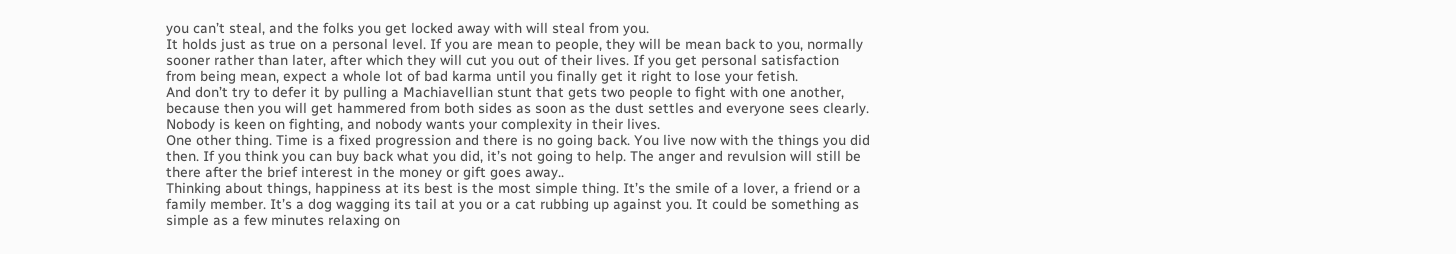you can’t steal, and the folks you get locked away with will steal from you.
It holds just as true on a personal level. If you are mean to people, they will be mean back to you, normally sooner rather than later, after which they will cut you out of their lives. If you get personal satisfaction from being mean, expect a whole lot of bad karma until you finally get it right to lose your fetish.
And don’t try to defer it by pulling a Machiavellian stunt that gets two people to fight with one another, because then you will get hammered from both sides as soon as the dust settles and everyone sees clearly. Nobody is keen on fighting, and nobody wants your complexity in their lives.
One other thing. Time is a fixed progression and there is no going back. You live now with the things you did then. If you think you can buy back what you did, it’s not going to help. The anger and revulsion will still be there after the brief interest in the money or gift goes away..
Thinking about things, happiness at its best is the most simple thing. It’s the smile of a lover, a friend or a family member. It’s a dog wagging its tail at you or a cat rubbing up against you. It could be something as simple as a few minutes relaxing on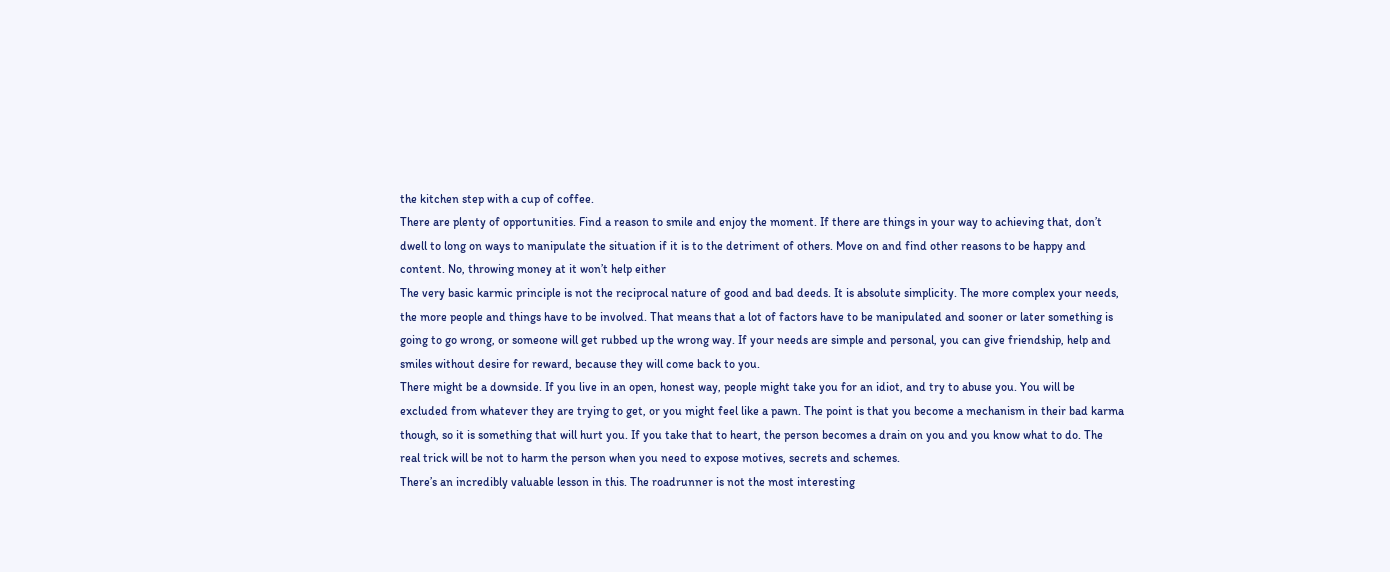the kitchen step with a cup of coffee.
There are plenty of opportunities. Find a reason to smile and enjoy the moment. If there are things in your way to achieving that, don’t dwell to long on ways to manipulate the situation if it is to the detriment of others. Move on and find other reasons to be happy and content. No, throwing money at it won’t help either
The very basic karmic principle is not the reciprocal nature of good and bad deeds. It is absolute simplicity. The more complex your needs, the more people and things have to be involved. That means that a lot of factors have to be manipulated and sooner or later something is going to go wrong, or someone will get rubbed up the wrong way. If your needs are simple and personal, you can give friendship, help and smiles without desire for reward, because they will come back to you.
There might be a downside. If you live in an open, honest way, people might take you for an idiot, and try to abuse you. You will be excluded from whatever they are trying to get, or you might feel like a pawn. The point is that you become a mechanism in their bad karma though, so it is something that will hurt you. If you take that to heart, the person becomes a drain on you and you know what to do. The real trick will be not to harm the person when you need to expose motives, secrets and schemes.
There’s an incredibly valuable lesson in this. The roadrunner is not the most interesting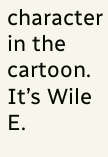character in the cartoon. It’s Wile E.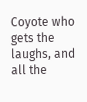Coyote who gets the laughs, and all the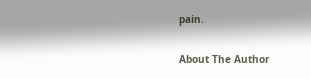pain.

About The Author